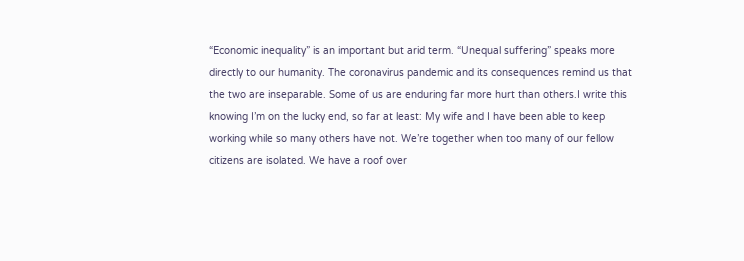“Economic inequality” is an important but arid term. “Unequal suffering” speaks more directly to our humanity. The coronavirus pandemic and its consequences remind us that the two are inseparable. Some of us are enduring far more hurt than others.I write this knowing I’m on the lucky end, so far at least: My wife and I have been able to keep working while so many others have not. We’re together when too many of our fellow citizens are isolated. We have a roof over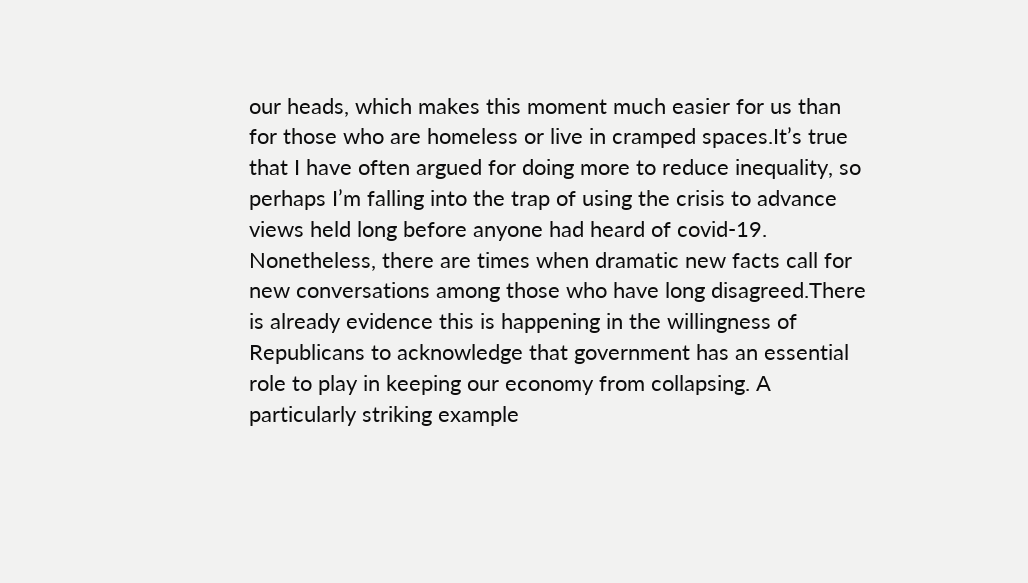our heads, which makes this moment much easier for us than for those who are homeless or live in cramped spaces.It’s true that I have often argued for doing more to reduce inequality, so perhaps I’m falling into the trap of using the crisis to advance views held long before anyone had heard of covid-19. Nonetheless, there are times when dramatic new facts call for new conversations among those who have long disagreed.There is already evidence this is happening in the willingness of Republicans to acknowledge that government has an essential role to play in keeping our economy from collapsing. A particularly striking example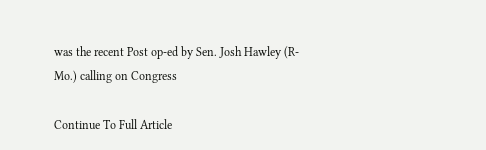was the recent Post op-ed by Sen. Josh Hawley (R-Mo.) calling on Congress

Continue To Full Article